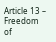Article 13 – Freedom of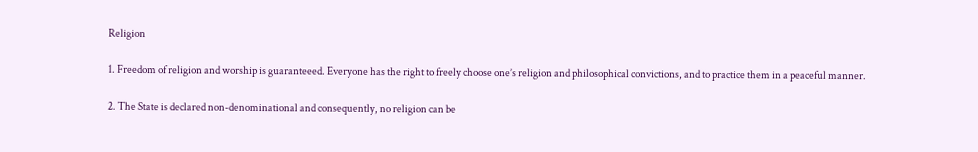Religion

1. Freedom of religion and worship is guaranteeed. Everyone has the right to freely choose one’s religion and philosophical convictions, and to practice them in a peaceful manner.

2. The State is declared non-denominational and consequently, no religion can be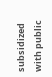subsidized with public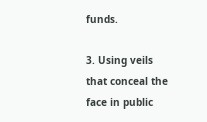funds.

3. Using veils that conceal the face in public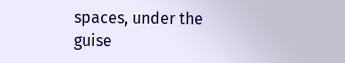spaces, under the guise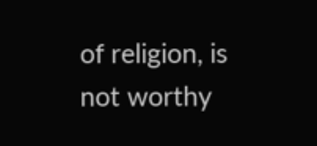of religion, is not worthy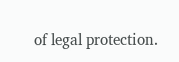of legal protection.